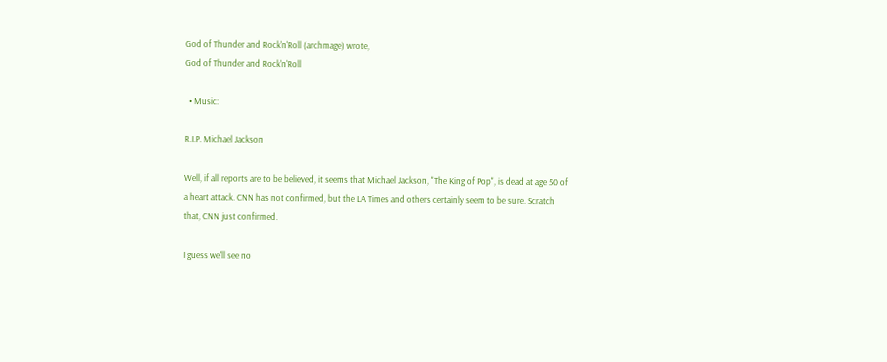God of Thunder and Rock'n'Roll (archmage) wrote,
God of Thunder and Rock'n'Roll

  • Music:

R.I.P. Michael Jackson

Well, if all reports are to be believed, it seems that Michael Jackson, "The King of Pop", is dead at age 50 of a heart attack. CNN has not confirmed, but the LA Times and others certainly seem to be sure. Scratch that, CNN just confirmed.

I guess we'll see no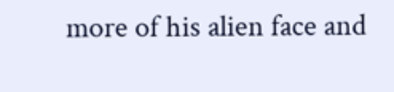more of his alien face and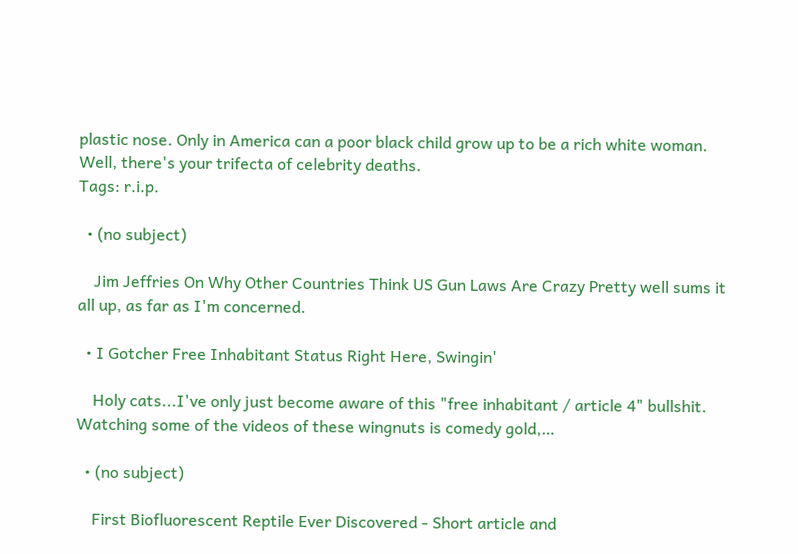plastic nose. Only in America can a poor black child grow up to be a rich white woman. Well, there's your trifecta of celebrity deaths.
Tags: r.i.p.

  • (no subject)

    Jim Jeffries On Why Other Countries Think US Gun Laws Are Crazy Pretty well sums it all up, as far as I'm concerned.

  • I Gotcher Free Inhabitant Status Right Here, Swingin'

    Holy cats...I've only just become aware of this "free inhabitant / article 4" bullshit. Watching some of the videos of these wingnuts is comedy gold,…

  • (no subject)

    First Biofluorescent Reptile Ever Discovered - Short article and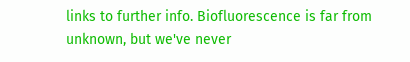links to further info. Biofluorescence is far from unknown, but we've never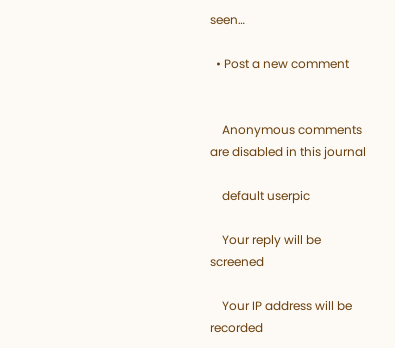seen…

  • Post a new comment


    Anonymous comments are disabled in this journal

    default userpic

    Your reply will be screened

    Your IP address will be recorded